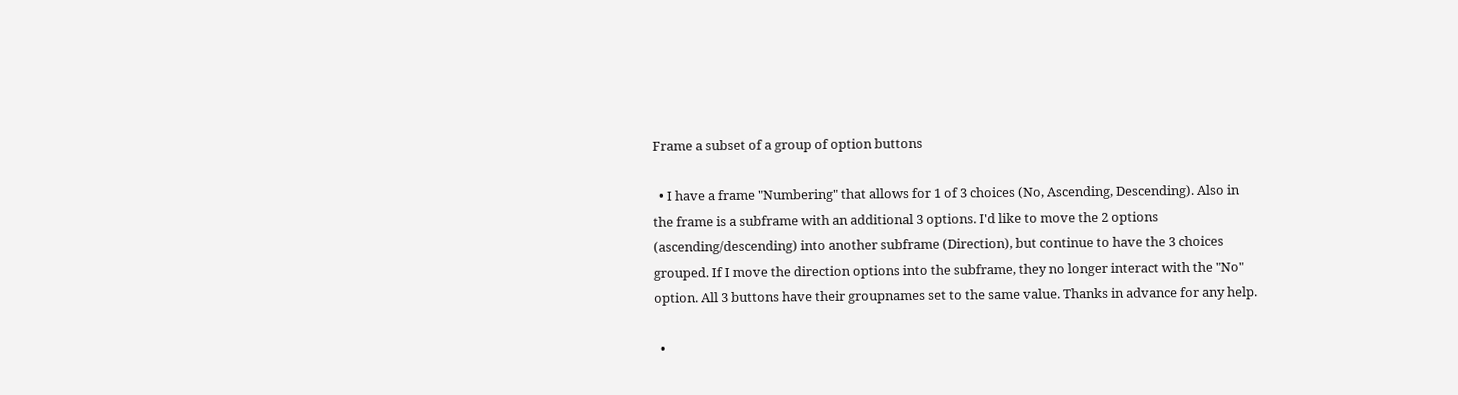Frame a subset of a group of option buttons

  • I have a frame "Numbering" that allows for 1 of 3 choices (No, Ascending, Descending). Also in the frame is a subframe with an additional 3 options. I'd like to move the 2 options (ascending/descending) into another subframe (Direction), but continue to have the 3 choices grouped. If I move the direction options into the subframe, they no longer interact with the "No" option. All 3 buttons have their groupnames set to the same value. Thanks in advance for any help.

  •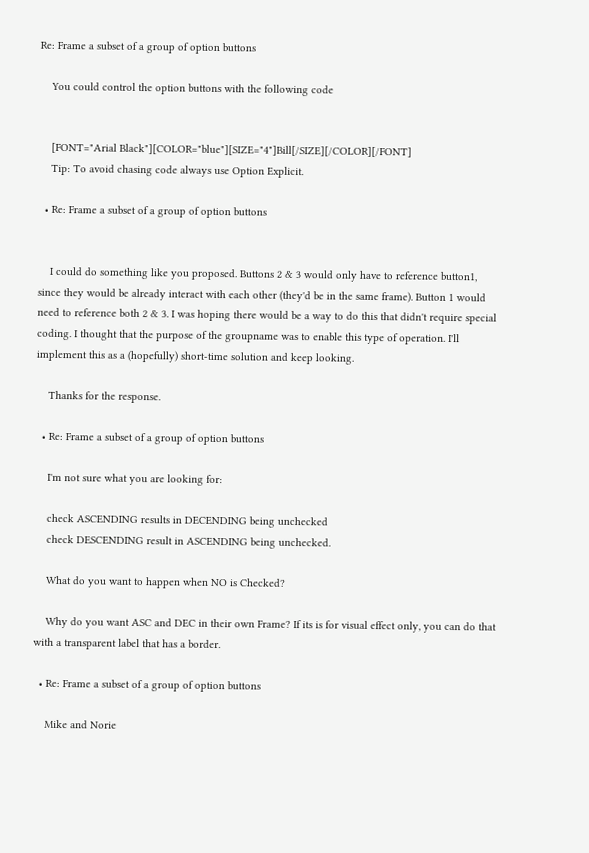Re: Frame a subset of a group of option buttons

    You could control the option buttons with the following code


    [FONT="Arial Black"][COLOR="blue"][SIZE="4"]Bill[/SIZE][/COLOR][/FONT]
    Tip: To avoid chasing code always use Option Explicit.

  • Re: Frame a subset of a group of option buttons


    I could do something like you proposed. Buttons 2 & 3 would only have to reference button1, since they would be already interact with each other (they'd be in the same frame). Button 1 would need to reference both 2 & 3. I was hoping there would be a way to do this that didn't require special coding. I thought that the purpose of the groupname was to enable this type of operation. I'll implement this as a (hopefully) short-time solution and keep looking.

    Thanks for the response.

  • Re: Frame a subset of a group of option buttons

    I'm not sure what you are looking for:

    check ASCENDING results in DECENDING being unchecked
    check DESCENDING result in ASCENDING being unchecked.

    What do you want to happen when NO is Checked?

    Why do you want ASC and DEC in their own Frame? If its is for visual effect only, you can do that with a transparent label that has a border.

  • Re: Frame a subset of a group of option buttons

    Mike and Norie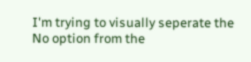I'm trying to visually seperate the No option from the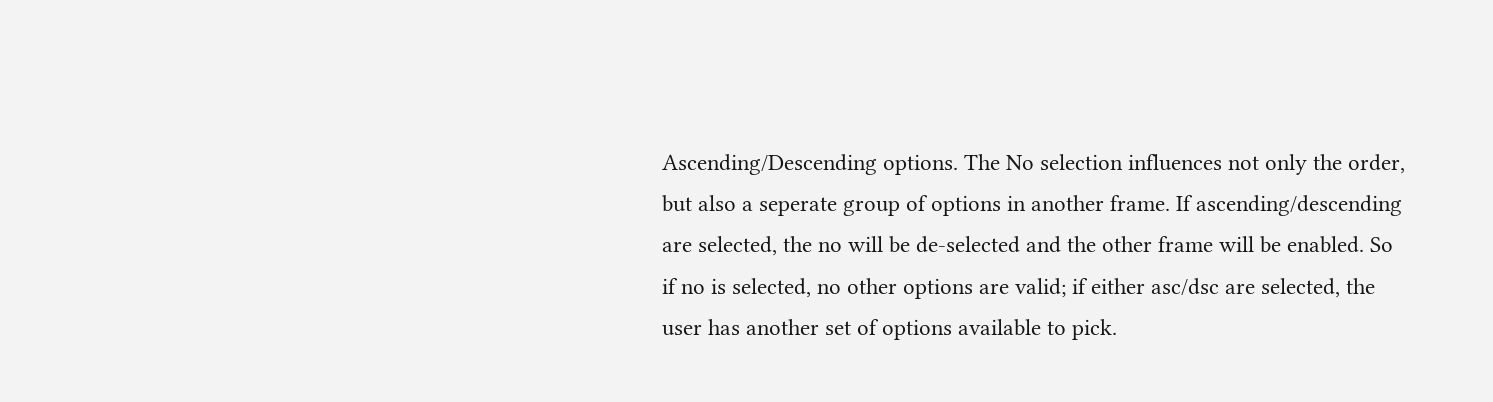Ascending/Descending options. The No selection influences not only the order, but also a seperate group of options in another frame. If ascending/descending are selected, the no will be de-selected and the other frame will be enabled. So if no is selected, no other options are valid; if either asc/dsc are selected, the user has another set of options available to pick.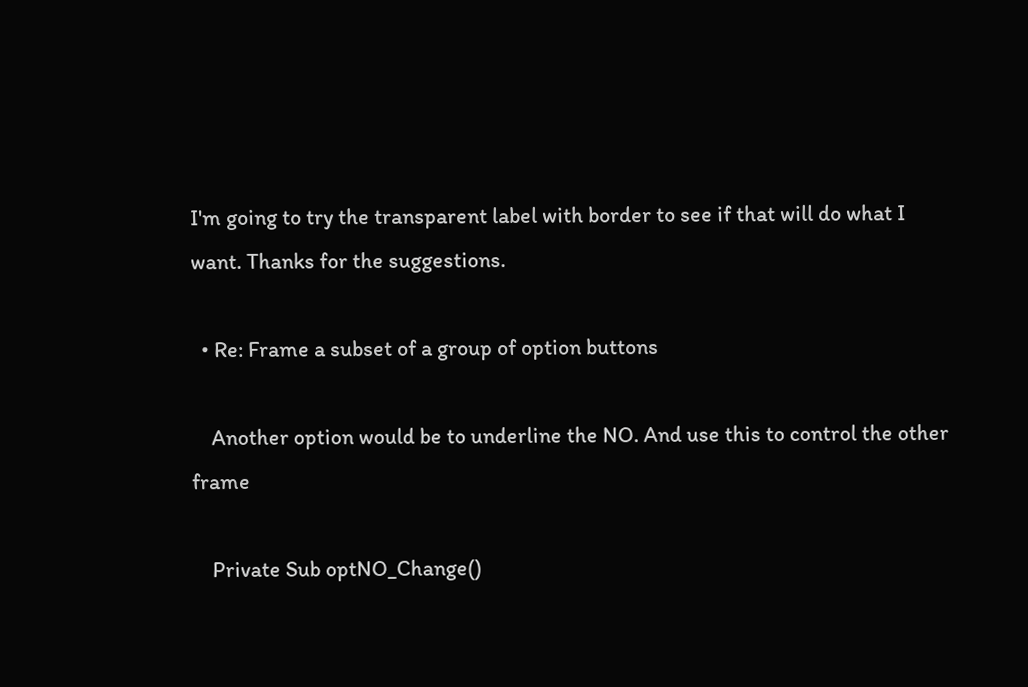I'm going to try the transparent label with border to see if that will do what I want. Thanks for the suggestions.

  • Re: Frame a subset of a group of option buttons

    Another option would be to underline the NO. And use this to control the other frame

    Private Sub optNO_Change()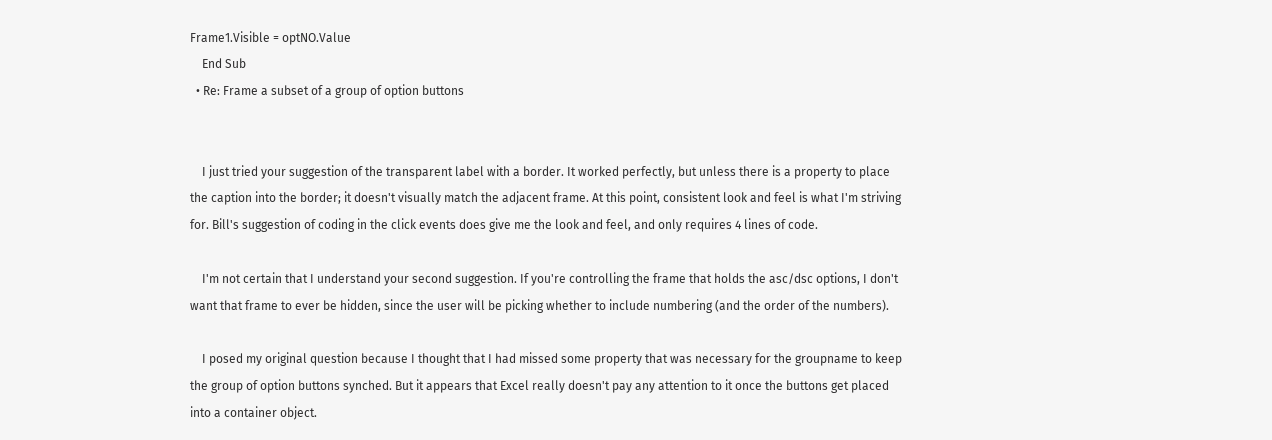Frame1.Visible = optNO.Value
    End Sub
  • Re: Frame a subset of a group of option buttons


    I just tried your suggestion of the transparent label with a border. It worked perfectly, but unless there is a property to place the caption into the border; it doesn't visually match the adjacent frame. At this point, consistent look and feel is what I'm striving for. Bill's suggestion of coding in the click events does give me the look and feel, and only requires 4 lines of code.

    I'm not certain that I understand your second suggestion. If you're controlling the frame that holds the asc/dsc options, I don't want that frame to ever be hidden, since the user will be picking whether to include numbering (and the order of the numbers).

    I posed my original question because I thought that I had missed some property that was necessary for the groupname to keep the group of option buttons synched. But it appears that Excel really doesn't pay any attention to it once the buttons get placed into a container object.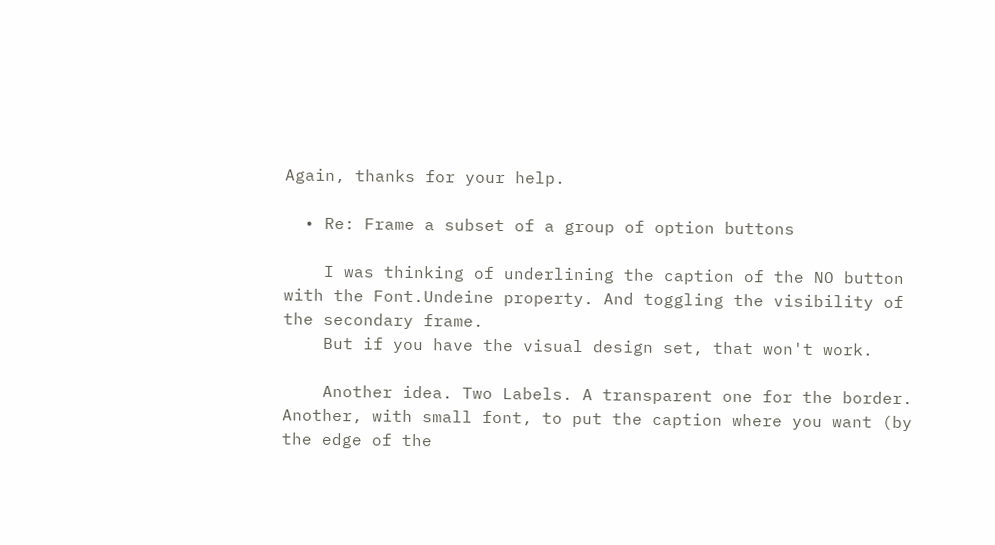Again, thanks for your help.

  • Re: Frame a subset of a group of option buttons

    I was thinking of underlining the caption of the NO button with the Font.Undeine property. And toggling the visibility of the secondary frame.
    But if you have the visual design set, that won't work.

    Another idea. Two Labels. A transparent one for the border. Another, with small font, to put the caption where you want (by the edge of the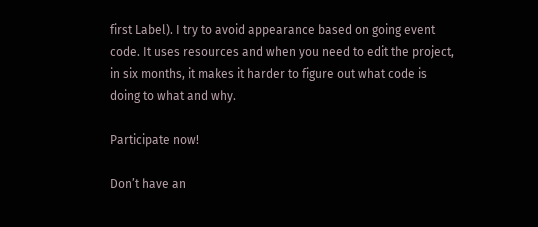first Label). I try to avoid appearance based on going event code. It uses resources and when you need to edit the project, in six months, it makes it harder to figure out what code is doing to what and why.

Participate now!

Don’t have an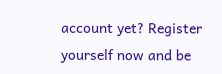account yet? Register yourself now and be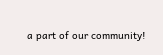a part of our community!